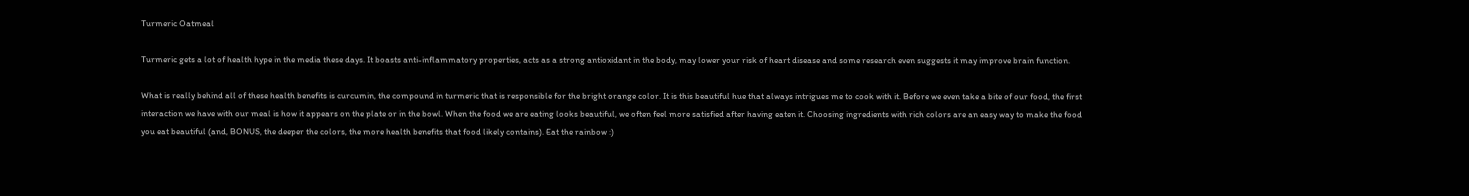Turmeric Oatmeal

Turmeric gets a lot of health hype in the media these days. It boasts anti-inflammatory properties, acts as a strong antioxidant in the body, may lower your risk of heart disease and some research even suggests it may improve brain function.

What is really behind all of these health benefits is curcumin, the compound in turmeric that is responsible for the bright orange color. It is this beautiful hue that always intrigues me to cook with it. Before we even take a bite of our food, the first interaction we have with our meal is how it appears on the plate or in the bowl. When the food we are eating looks beautiful, we often feel more satisfied after having eaten it. Choosing ingredients with rich colors are an easy way to make the food you eat beautiful (and, BONUS, the deeper the colors, the more health benefits that food likely contains). Eat the rainbow :)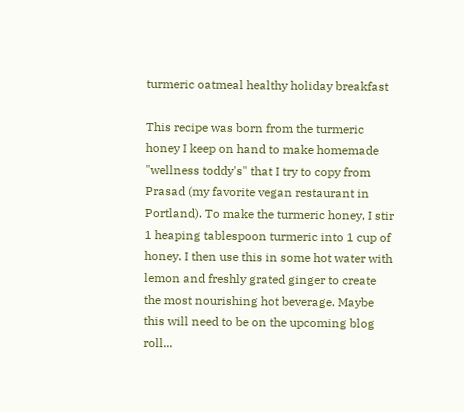turmeric oatmeal healthy holiday breakfast

This recipe was born from the turmeric honey I keep on hand to make homemade "wellness toddy's" that I try to copy from Prasad (my favorite vegan restaurant in Portland). To make the turmeric honey, I stir 1 heaping tablespoon turmeric into 1 cup of honey. I then use this in some hot water with lemon and freshly grated ginger to create the most nourishing hot beverage. Maybe this will need to be on the upcoming blog roll...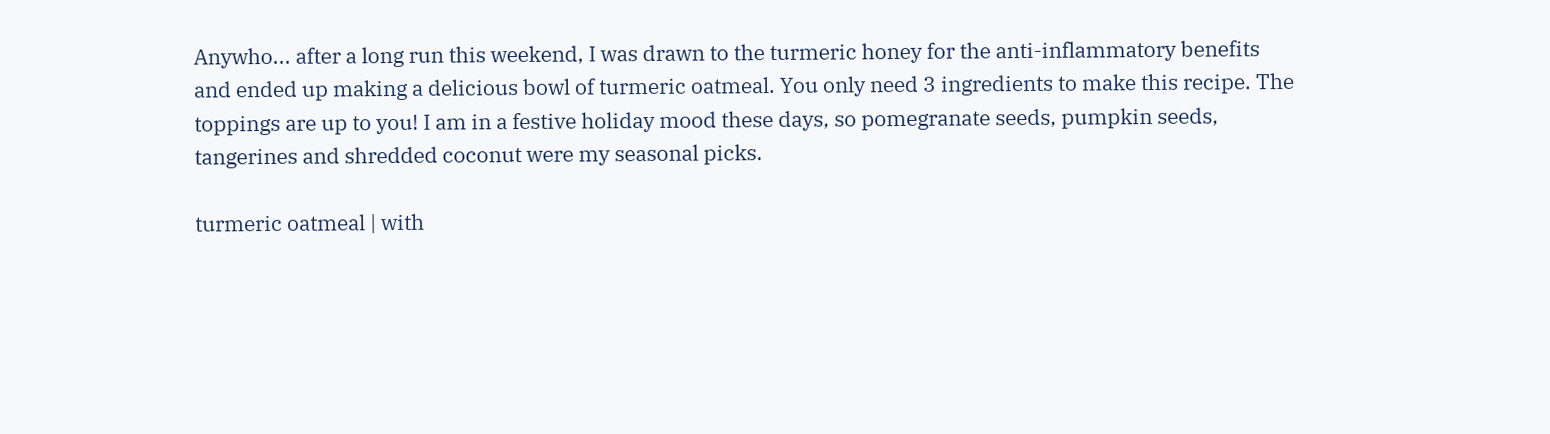Anywho... after a long run this weekend, I was drawn to the turmeric honey for the anti-inflammatory benefits and ended up making a delicious bowl of turmeric oatmeal. You only need 3 ingredients to make this recipe. The toppings are up to you! I am in a festive holiday mood these days, so pomegranate seeds, pumpkin seeds, tangerines and shredded coconut were my seasonal picks.

turmeric oatmeal | with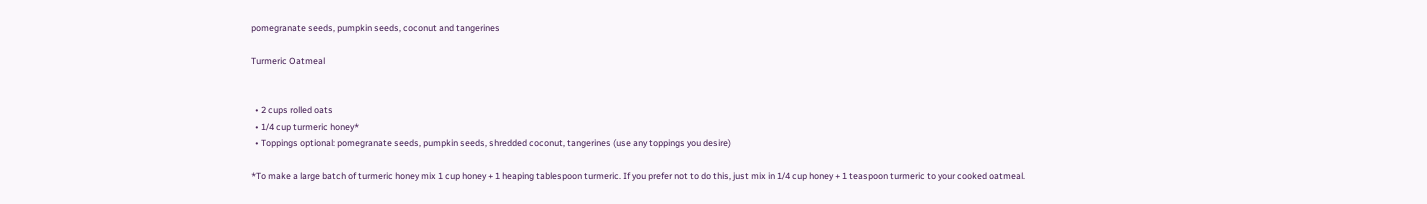pomegranate seeds, pumpkin seeds, coconut and tangerines

Turmeric Oatmeal


  • 2 cups rolled oats
  • 1/4 cup turmeric honey*
  • Toppings optional: pomegranate seeds, pumpkin seeds, shredded coconut, tangerines (use any toppings you desire)

*To make a large batch of turmeric honey mix 1 cup honey + 1 heaping tablespoon turmeric. If you prefer not to do this, just mix in 1/4 cup honey + 1 teaspoon turmeric to your cooked oatmeal.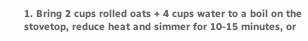1. Bring 2 cups rolled oats + 4 cups water to a boil on the stovetop, reduce heat and simmer for 10-15 minutes, or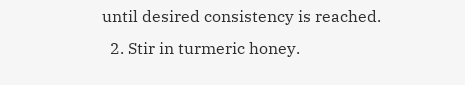until desired consistency is reached.
  2. Stir in turmeric honey.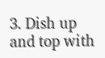3. Dish up and top with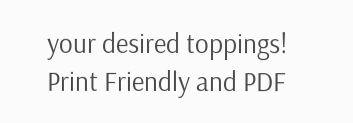your desired toppings!
Print Friendly and PDF